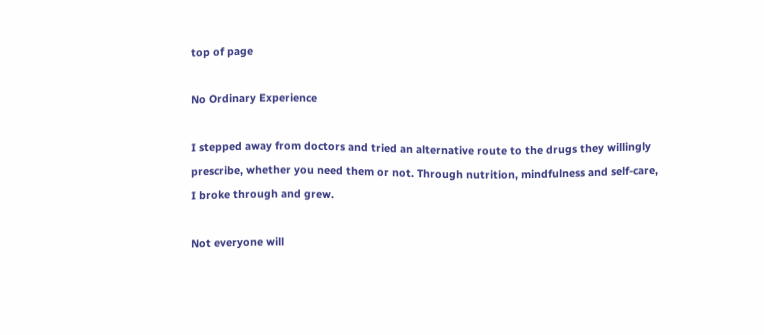top of page

No Ordinary Experience

I stepped away from doctors and tried an alternative route to the drugs they willingly prescribe, whether you need them or not. Through nutrition, mindfulness and self-care, I broke through and grew.

Not everyone will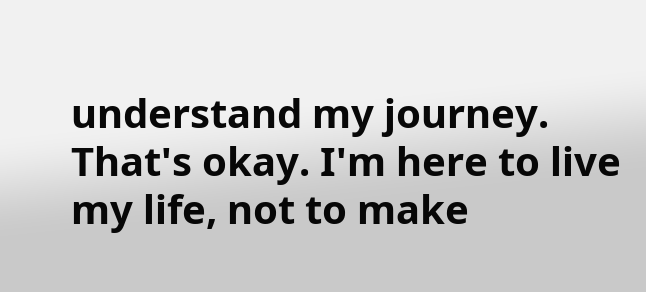understand my journey. That's okay. I'm here to live my life, not to make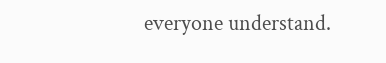everyone understand.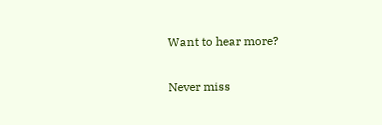Want to hear more?

Never miss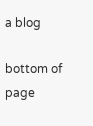a blog

bottom of page